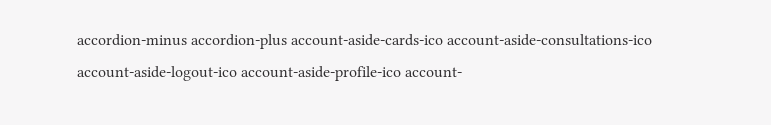accordion-minus accordion-plus account-aside-cards-ico account-aside-consultations-ico account-aside-logout-ico account-aside-profile-ico account-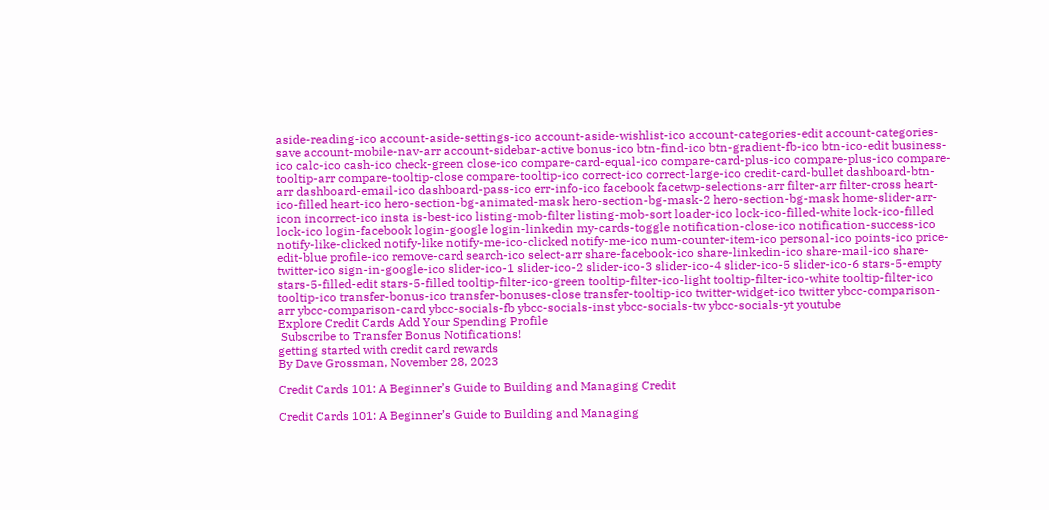aside-reading-ico account-aside-settings-ico account-aside-wishlist-ico account-categories-edit account-categories-save account-mobile-nav-arr account-sidebar-active bonus-ico btn-find-ico btn-gradient-fb-ico btn-ico-edit business-ico calc-ico cash-ico check-green close-ico compare-card-equal-ico compare-card-plus-ico compare-plus-ico compare-tooltip-arr compare-tooltip-close compare-tooltip-ico correct-ico correct-large-ico credit-card-bullet dashboard-btn-arr dashboard-email-ico dashboard-pass-ico err-info-ico facebook facetwp-selections-arr filter-arr filter-cross heart-ico-filled heart-ico hero-section-bg-animated-mask hero-section-bg-mask-2 hero-section-bg-mask home-slider-arr-icon incorrect-ico insta is-best-ico listing-mob-filter listing-mob-sort loader-ico lock-ico-filled-white lock-ico-filled lock-ico login-facebook login-google login-linkedin my-cards-toggle notification-close-ico notification-success-ico notify-like-clicked notify-like notify-me-ico-clicked notify-me-ico num-counter-item-ico personal-ico points-ico price-edit-blue profile-ico remove-card search-ico select-arr share-facebook-ico share-linkedin-ico share-mail-ico share-twitter-ico sign-in-google-ico slider-ico-1 slider-ico-2 slider-ico-3 slider-ico-4 slider-ico-5 slider-ico-6 stars-5-empty stars-5-filled-edit stars-5-filled tooltip-filter-ico-green tooltip-filter-ico-light tooltip-filter-ico-white tooltip-filter-ico tooltip-ico transfer-bonus-ico transfer-bonuses-close transfer-tooltip-ico twitter-widget-ico twitter ybcc-comparison-arr ybcc-comparison-card ybcc-socials-fb ybcc-socials-inst ybcc-socials-tw ybcc-socials-yt youtube
Explore Credit Cards Add Your Spending Profile
 Subscribe to Transfer Bonus Notifications!
getting started with credit card rewards
By Dave Grossman, November 28, 2023

Credit Cards 101: A Beginner’s Guide to Building and Managing Credit

Credit Cards 101: A Beginner’s Guide to Building and Managing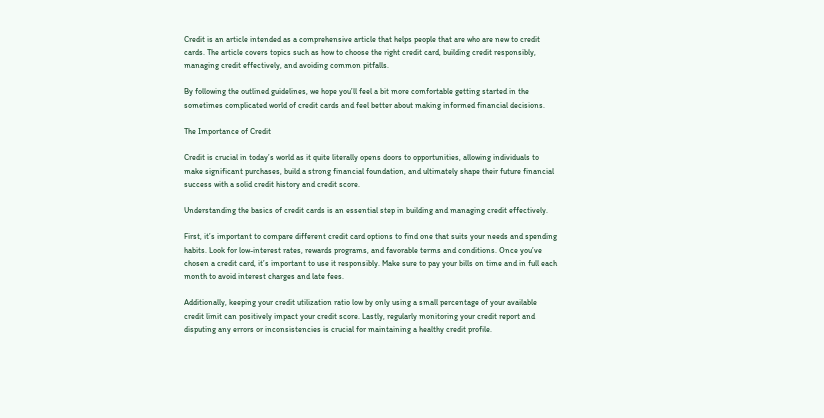Credit is an article intended as a comprehensive article that helps people that are who are new to credit cards. The article covers topics such as how to choose the right credit card, building credit responsibly, managing credit effectively, and avoiding common pitfalls.

By following the outlined guidelines, we hope you’ll feel a bit more comfortable getting started in the sometimes complicated world of credit cards and feel better about making informed financial decisions.

The Importance of Credit

Credit is crucial in today’s world as it quite literally opens doors to opportunities, allowing individuals to make significant purchases, build a strong financial foundation, and ultimately shape their future financial success with a solid credit history and credit score.

Understanding the basics of credit cards is an essential step in building and managing credit effectively.

First, it’s important to compare different credit card options to find one that suits your needs and spending habits. Look for low-interest rates, rewards programs, and favorable terms and conditions. Once you’ve chosen a credit card, it’s important to use it responsibly. Make sure to pay your bills on time and in full each month to avoid interest charges and late fees.

Additionally, keeping your credit utilization ratio low by only using a small percentage of your available credit limit can positively impact your credit score. Lastly, regularly monitoring your credit report and disputing any errors or inconsistencies is crucial for maintaining a healthy credit profile.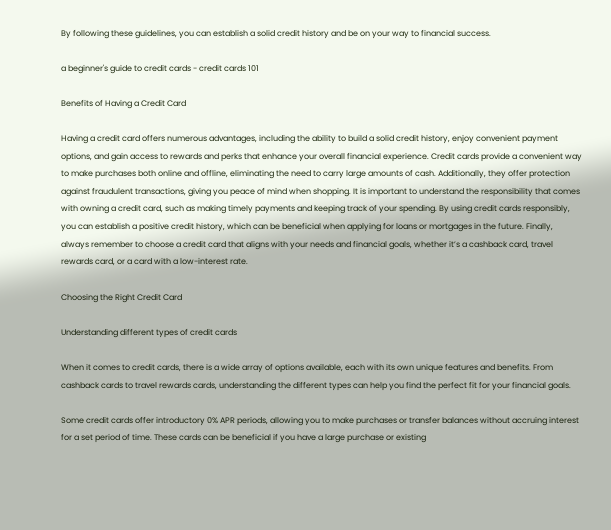By following these guidelines, you can establish a solid credit history and be on your way to financial success.

a beginner's guide to credit cards - credit cards 101

Benefits of Having a Credit Card

Having a credit card offers numerous advantages, including the ability to build a solid credit history, enjoy convenient payment options, and gain access to rewards and perks that enhance your overall financial experience. Credit cards provide a convenient way to make purchases both online and offline, eliminating the need to carry large amounts of cash. Additionally, they offer protection against fraudulent transactions, giving you peace of mind when shopping. It is important to understand the responsibility that comes with owning a credit card, such as making timely payments and keeping track of your spending. By using credit cards responsibly, you can establish a positive credit history, which can be beneficial when applying for loans or mortgages in the future. Finally, always remember to choose a credit card that aligns with your needs and financial goals, whether it’s a cashback card, travel rewards card, or a card with a low-interest rate.

Choosing the Right Credit Card

Understanding different types of credit cards

When it comes to credit cards, there is a wide array of options available, each with its own unique features and benefits. From cashback cards to travel rewards cards, understanding the different types can help you find the perfect fit for your financial goals.

Some credit cards offer introductory 0% APR periods, allowing you to make purchases or transfer balances without accruing interest for a set period of time. These cards can be beneficial if you have a large purchase or existing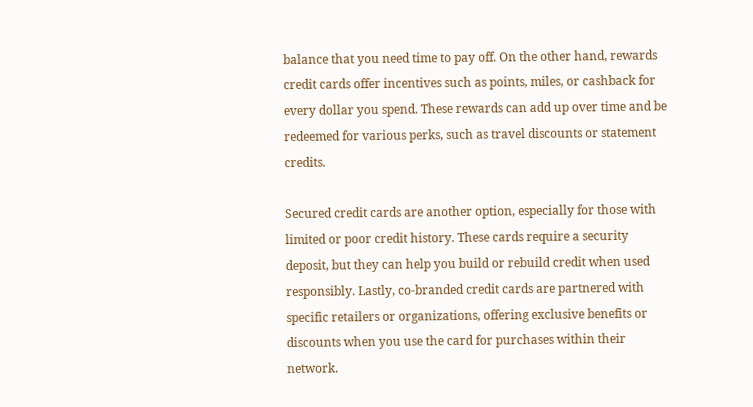balance that you need time to pay off. On the other hand, rewards credit cards offer incentives such as points, miles, or cashback for every dollar you spend. These rewards can add up over time and be redeemed for various perks, such as travel discounts or statement credits.

Secured credit cards are another option, especially for those with limited or poor credit history. These cards require a security deposit, but they can help you build or rebuild credit when used responsibly. Lastly, co-branded credit cards are partnered with specific retailers or organizations, offering exclusive benefits or discounts when you use the card for purchases within their network.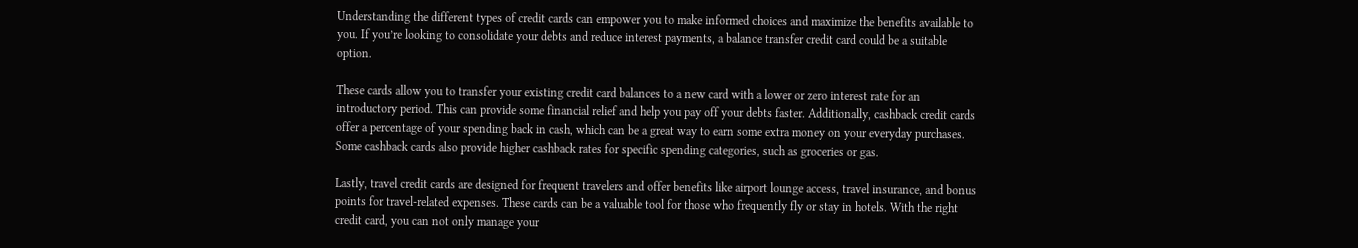Understanding the different types of credit cards can empower you to make informed choices and maximize the benefits available to you. If you’re looking to consolidate your debts and reduce interest payments, a balance transfer credit card could be a suitable option.

These cards allow you to transfer your existing credit card balances to a new card with a lower or zero interest rate for an introductory period. This can provide some financial relief and help you pay off your debts faster. Additionally, cashback credit cards offer a percentage of your spending back in cash, which can be a great way to earn some extra money on your everyday purchases. Some cashback cards also provide higher cashback rates for specific spending categories, such as groceries or gas.

Lastly, travel credit cards are designed for frequent travelers and offer benefits like airport lounge access, travel insurance, and bonus points for travel-related expenses. These cards can be a valuable tool for those who frequently fly or stay in hotels. With the right credit card, you can not only manage your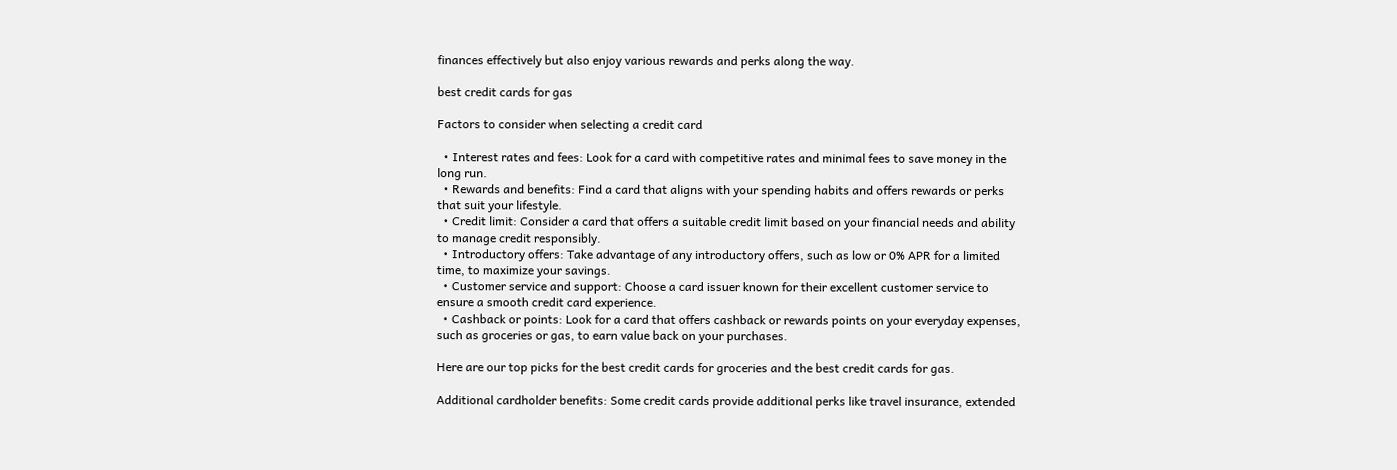finances effectively but also enjoy various rewards and perks along the way.

best credit cards for gas

Factors to consider when selecting a credit card

  • Interest rates and fees: Look for a card with competitive rates and minimal fees to save money in the long run.
  • Rewards and benefits: Find a card that aligns with your spending habits and offers rewards or perks that suit your lifestyle.
  • Credit limit: Consider a card that offers a suitable credit limit based on your financial needs and ability to manage credit responsibly.
  • Introductory offers: Take advantage of any introductory offers, such as low or 0% APR for a limited time, to maximize your savings.
  • Customer service and support: Choose a card issuer known for their excellent customer service to ensure a smooth credit card experience.
  • Cashback or points: Look for a card that offers cashback or rewards points on your everyday expenses, such as groceries or gas, to earn value back on your purchases.

Here are our top picks for the best credit cards for groceries and the best credit cards for gas.

Additional cardholder benefits: Some credit cards provide additional perks like travel insurance, extended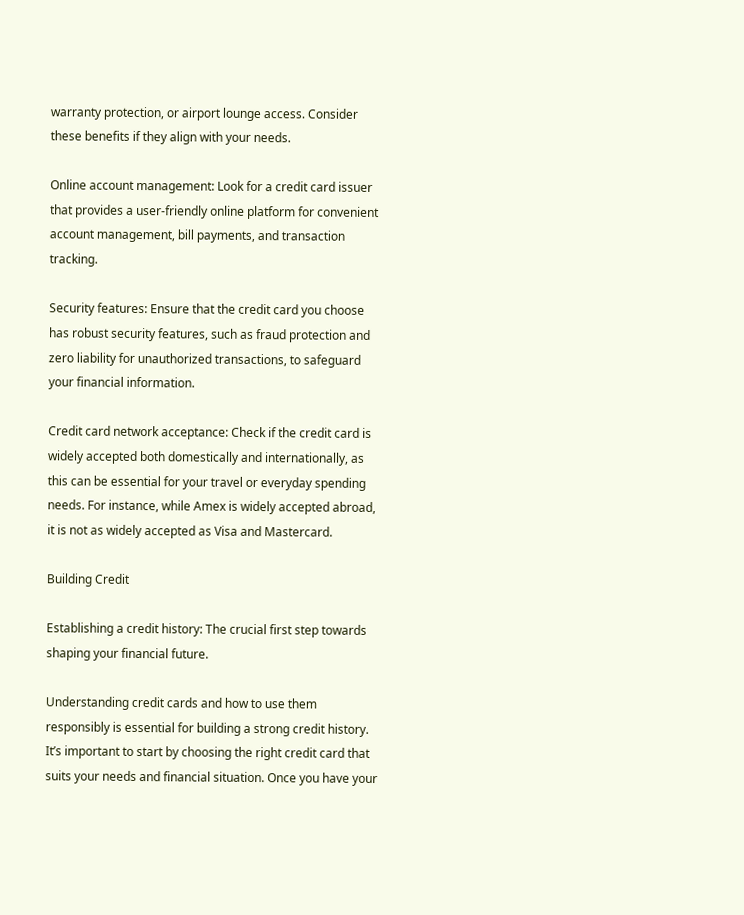warranty protection, or airport lounge access. Consider these benefits if they align with your needs.

Online account management: Look for a credit card issuer that provides a user-friendly online platform for convenient account management, bill payments, and transaction tracking.

Security features: Ensure that the credit card you choose has robust security features, such as fraud protection and zero liability for unauthorized transactions, to safeguard your financial information.

Credit card network acceptance: Check if the credit card is widely accepted both domestically and internationally, as this can be essential for your travel or everyday spending needs. For instance, while Amex is widely accepted abroad, it is not as widely accepted as Visa and Mastercard.

Building Credit

Establishing a credit history: The crucial first step towards shaping your financial future.

Understanding credit cards and how to use them responsibly is essential for building a strong credit history. It’s important to start by choosing the right credit card that suits your needs and financial situation. Once you have your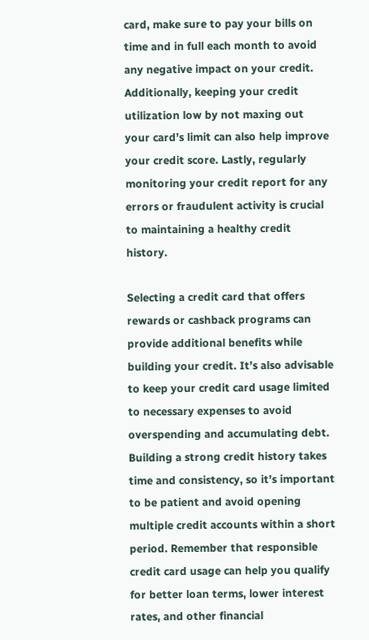card, make sure to pay your bills on time and in full each month to avoid any negative impact on your credit. Additionally, keeping your credit utilization low by not maxing out your card’s limit can also help improve your credit score. Lastly, regularly monitoring your credit report for any errors or fraudulent activity is crucial to maintaining a healthy credit history.

Selecting a credit card that offers rewards or cashback programs can provide additional benefits while building your credit. It’s also advisable to keep your credit card usage limited to necessary expenses to avoid overspending and accumulating debt. Building a strong credit history takes time and consistency, so it’s important to be patient and avoid opening multiple credit accounts within a short period. Remember that responsible credit card usage can help you qualify for better loan terms, lower interest rates, and other financial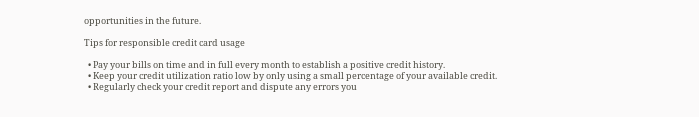opportunities in the future.

Tips for responsible credit card usage

  • Pay your bills on time and in full every month to establish a positive credit history.
  • Keep your credit utilization ratio low by only using a small percentage of your available credit.
  • Regularly check your credit report and dispute any errors you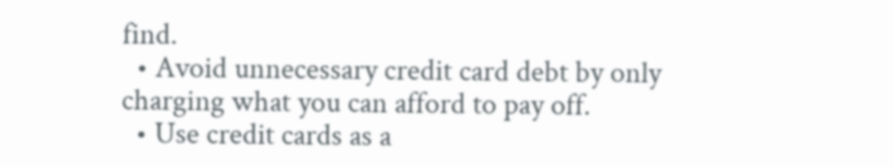find.
  • Avoid unnecessary credit card debt by only charging what you can afford to pay off.
  • Use credit cards as a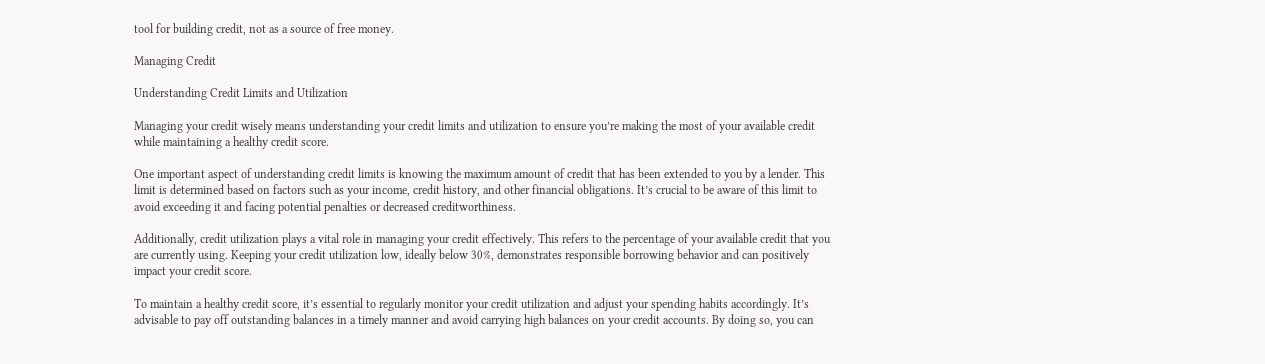tool for building credit, not as a source of free money.

Managing Credit

Understanding Credit Limits and Utilization

Managing your credit wisely means understanding your credit limits and utilization to ensure you’re making the most of your available credit while maintaining a healthy credit score.

One important aspect of understanding credit limits is knowing the maximum amount of credit that has been extended to you by a lender. This limit is determined based on factors such as your income, credit history, and other financial obligations. It’s crucial to be aware of this limit to avoid exceeding it and facing potential penalties or decreased creditworthiness.

Additionally, credit utilization plays a vital role in managing your credit effectively. This refers to the percentage of your available credit that you are currently using. Keeping your credit utilization low, ideally below 30%, demonstrates responsible borrowing behavior and can positively impact your credit score.

To maintain a healthy credit score, it’s essential to regularly monitor your credit utilization and adjust your spending habits accordingly. It’s advisable to pay off outstanding balances in a timely manner and avoid carrying high balances on your credit accounts. By doing so, you can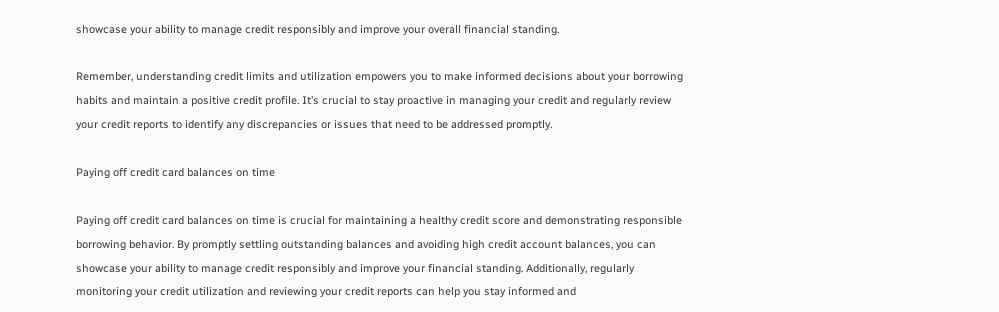showcase your ability to manage credit responsibly and improve your overall financial standing.

Remember, understanding credit limits and utilization empowers you to make informed decisions about your borrowing habits and maintain a positive credit profile. It’s crucial to stay proactive in managing your credit and regularly review your credit reports to identify any discrepancies or issues that need to be addressed promptly.

Paying off credit card balances on time

Paying off credit card balances on time is crucial for maintaining a healthy credit score and demonstrating responsible borrowing behavior. By promptly settling outstanding balances and avoiding high credit account balances, you can showcase your ability to manage credit responsibly and improve your financial standing. Additionally, regularly monitoring your credit utilization and reviewing your credit reports can help you stay informed and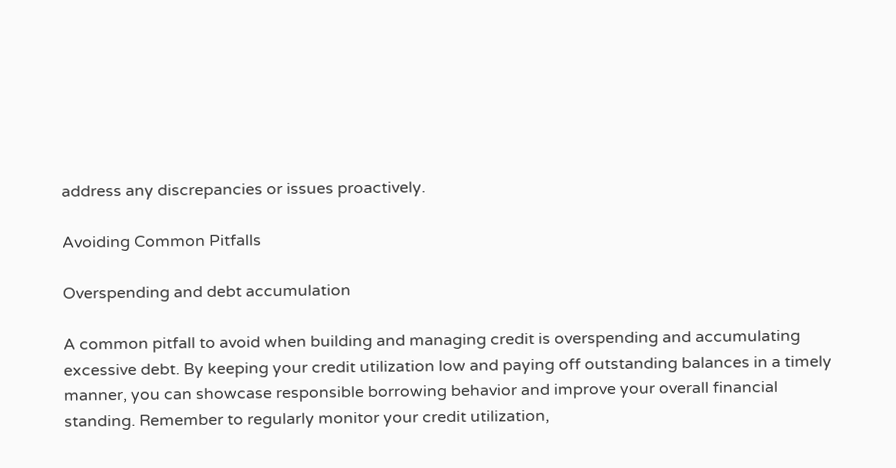address any discrepancies or issues proactively.

Avoiding Common Pitfalls

Overspending and debt accumulation

A common pitfall to avoid when building and managing credit is overspending and accumulating excessive debt. By keeping your credit utilization low and paying off outstanding balances in a timely manner, you can showcase responsible borrowing behavior and improve your overall financial standing. Remember to regularly monitor your credit utilization,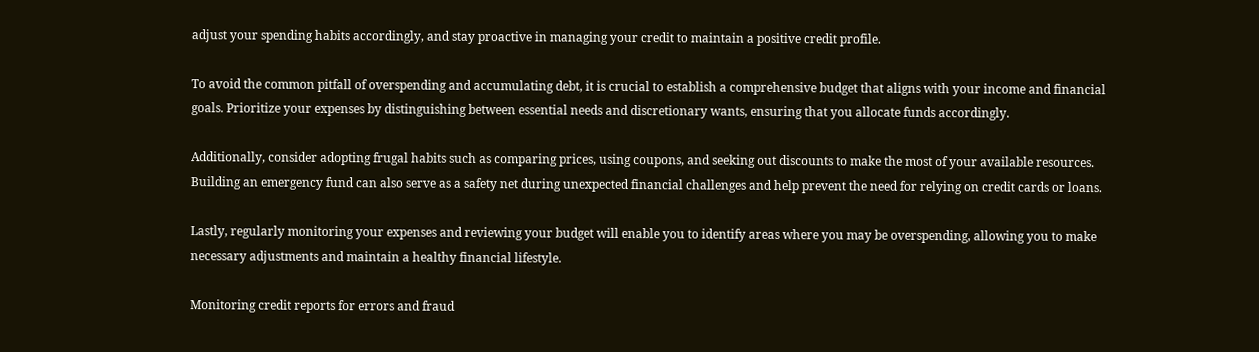adjust your spending habits accordingly, and stay proactive in managing your credit to maintain a positive credit profile.

To avoid the common pitfall of overspending and accumulating debt, it is crucial to establish a comprehensive budget that aligns with your income and financial goals. Prioritize your expenses by distinguishing between essential needs and discretionary wants, ensuring that you allocate funds accordingly.

Additionally, consider adopting frugal habits such as comparing prices, using coupons, and seeking out discounts to make the most of your available resources. Building an emergency fund can also serve as a safety net during unexpected financial challenges and help prevent the need for relying on credit cards or loans.

Lastly, regularly monitoring your expenses and reviewing your budget will enable you to identify areas where you may be overspending, allowing you to make necessary adjustments and maintain a healthy financial lifestyle.

Monitoring credit reports for errors and fraud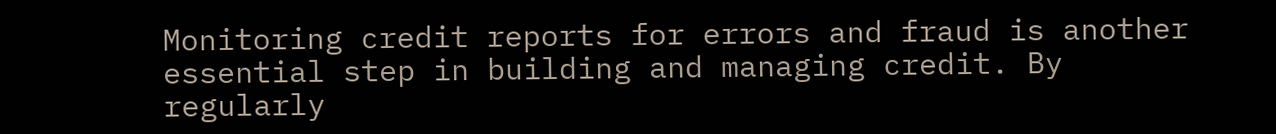Monitoring credit reports for errors and fraud is another essential step in building and managing credit. By regularly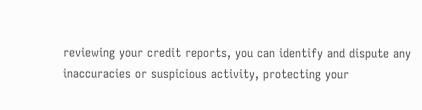reviewing your credit reports, you can identify and dispute any inaccuracies or suspicious activity, protecting your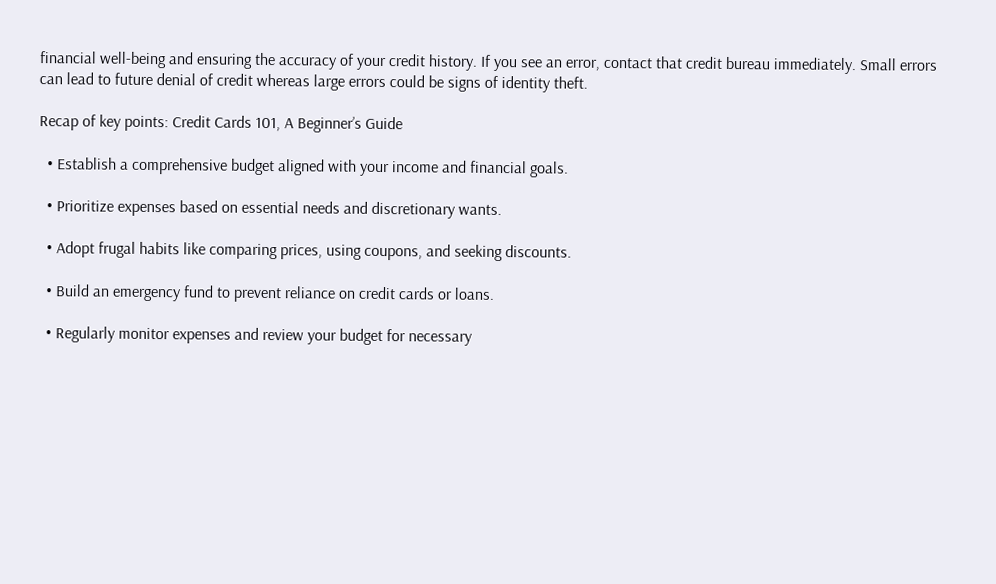financial well-being and ensuring the accuracy of your credit history. If you see an error, contact that credit bureau immediately. Small errors can lead to future denial of credit whereas large errors could be signs of identity theft.

Recap of key points: Credit Cards 101, A Beginner’s Guide

  • Establish a comprehensive budget aligned with your income and financial goals.

  • Prioritize expenses based on essential needs and discretionary wants.

  • Adopt frugal habits like comparing prices, using coupons, and seeking discounts.

  • Build an emergency fund to prevent reliance on credit cards or loans.

  • Regularly monitor expenses and review your budget for necessary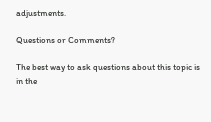adjustments.

Questions or Comments?

The best way to ask questions about this topic is in the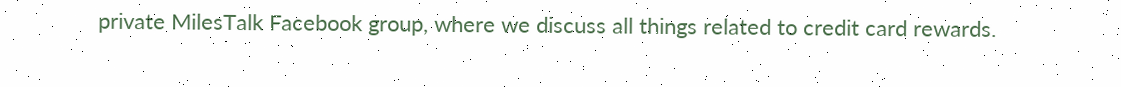private MilesTalk Facebook group, where we discuss all things related to credit card rewards.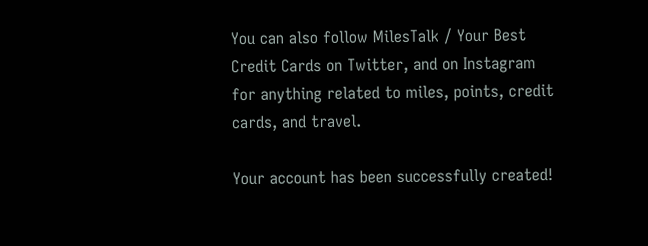You can also follow MilesTalk / Your Best Credit Cards on Twitter, and on Instagram for anything related to miles, points, credit cards, and travel.

Your account has been successfully created!